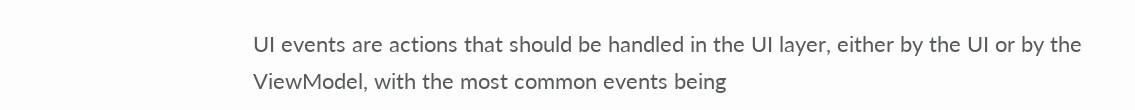UI events are actions that should be handled in the UI layer, either by the UI or by the ViewModel, with the most common events being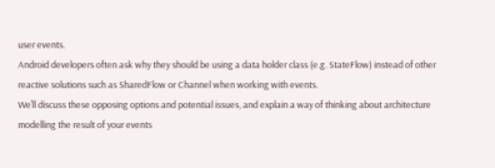user events.
Android developers often ask why they should be using a data holder class (e.g. StateFlow) instead of other reactive solutions such as SharedFlow or Channel when working with events.
We’ll discuss these opposing options and potential issues, and explain a way of thinking about architecture modelling the result of your events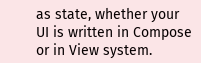as state, whether your UI is written in Compose or in View system.